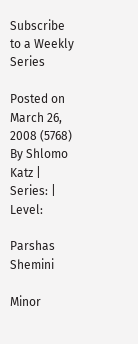Subscribe to a Weekly Series

Posted on March 26, 2008 (5768) By Shlomo Katz | Series: | Level:

Parshas Shemini

Minor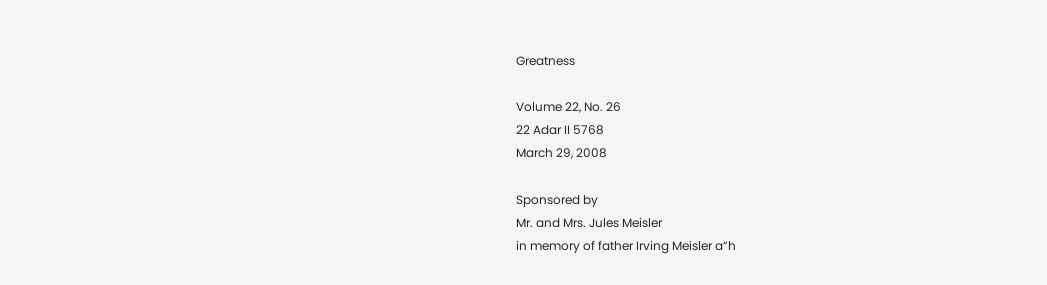Greatness

Volume 22, No. 26
22 Adar II 5768
March 29, 2008

Sponsored by
Mr. and Mrs. Jules Meisler
in memory of father Irving Meisler a”h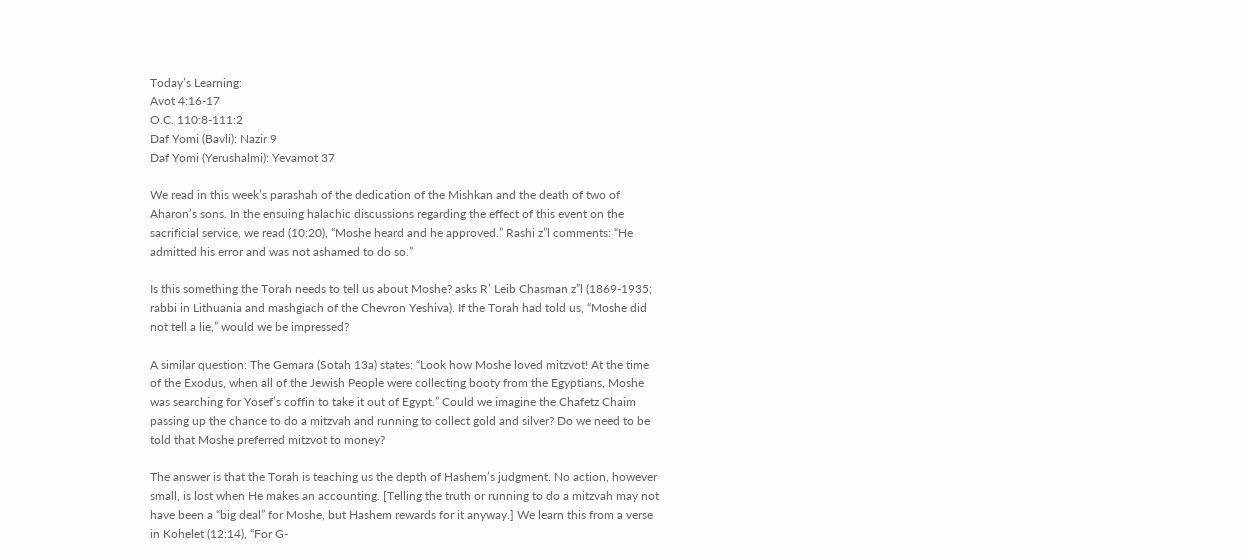Today’s Learning:
Avot 4:16-17
O.C. 110:8-111:2
Daf Yomi (Bavli): Nazir 9
Daf Yomi (Yerushalmi): Yevamot 37

We read in this week’s parashah of the dedication of the Mishkan and the death of two of Aharon’s sons. In the ensuing halachic discussions regarding the effect of this event on the sacrificial service, we read (10:20), “Moshe heard and he approved.” Rashi z”l comments: “He admitted his error and was not ashamed to do so.”

Is this something the Torah needs to tell us about Moshe? asks R’ Leib Chasman z”l (1869-1935; rabbi in Lithuania and mashgiach of the Chevron Yeshiva). If the Torah had told us, “Moshe did not tell a lie,” would we be impressed?

A similar question: The Gemara (Sotah 13a) states: “Look how Moshe loved mitzvot! At the time of the Exodus, when all of the Jewish People were collecting booty from the Egyptians, Moshe was searching for Yosef’s coffin to take it out of Egypt.” Could we imagine the Chafetz Chaim passing up the chance to do a mitzvah and running to collect gold and silver? Do we need to be told that Moshe preferred mitzvot to money?

The answer is that the Torah is teaching us the depth of Hashem’s judgment. No action, however small, is lost when He makes an accounting. [Telling the truth or running to do a mitzvah may not have been a “big deal” for Moshe, but Hashem rewards for it anyway.] We learn this from a verse in Kohelet (12:14), “For G-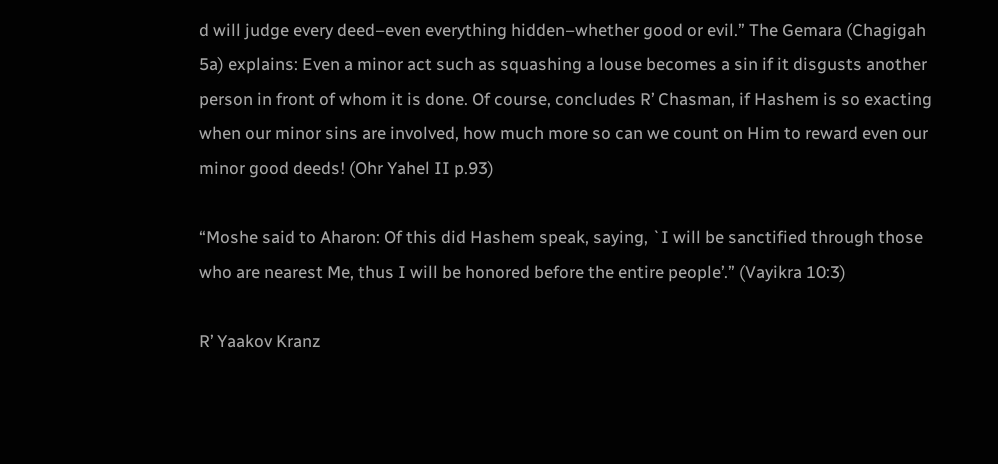d will judge every deed–even everything hidden–whether good or evil.” The Gemara (Chagigah 5a) explains: Even a minor act such as squashing a louse becomes a sin if it disgusts another person in front of whom it is done. Of course, concludes R’ Chasman, if Hashem is so exacting when our minor sins are involved, how much more so can we count on Him to reward even our minor good deeds! (Ohr Yahel II p.93)

“Moshe said to Aharon: Of this did Hashem speak, saying, `I will be sanctified through those who are nearest Me, thus I will be honored before the entire people’.” (Vayikra 10:3)

R’ Yaakov Kranz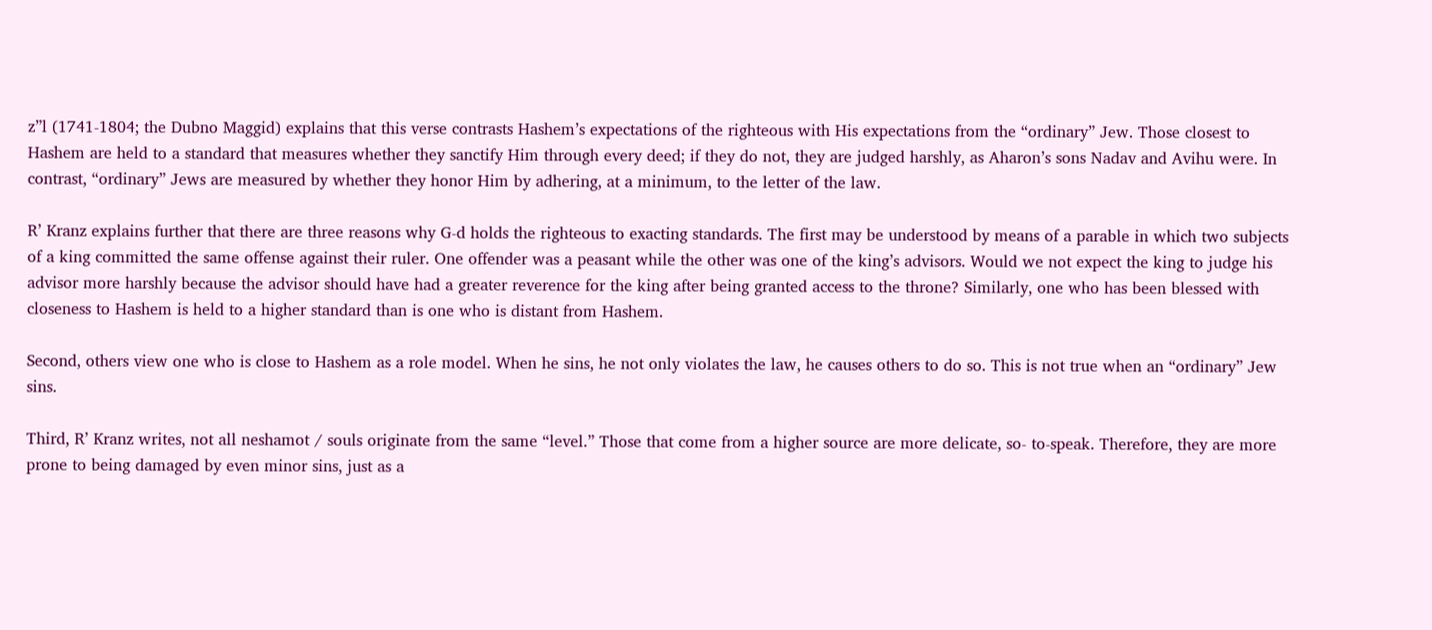z”l (1741-1804; the Dubno Maggid) explains that this verse contrasts Hashem’s expectations of the righteous with His expectations from the “ordinary” Jew. Those closest to Hashem are held to a standard that measures whether they sanctify Him through every deed; if they do not, they are judged harshly, as Aharon’s sons Nadav and Avihu were. In contrast, “ordinary” Jews are measured by whether they honor Him by adhering, at a minimum, to the letter of the law.

R’ Kranz explains further that there are three reasons why G-d holds the righteous to exacting standards. The first may be understood by means of a parable in which two subjects of a king committed the same offense against their ruler. One offender was a peasant while the other was one of the king’s advisors. Would we not expect the king to judge his advisor more harshly because the advisor should have had a greater reverence for the king after being granted access to the throne? Similarly, one who has been blessed with closeness to Hashem is held to a higher standard than is one who is distant from Hashem.

Second, others view one who is close to Hashem as a role model. When he sins, he not only violates the law, he causes others to do so. This is not true when an “ordinary” Jew sins.

Third, R’ Kranz writes, not all neshamot / souls originate from the same “level.” Those that come from a higher source are more delicate, so- to-speak. Therefore, they are more prone to being damaged by even minor sins, just as a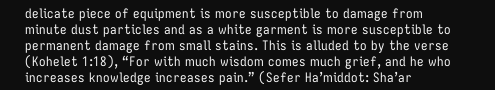delicate piece of equipment is more susceptible to damage from minute dust particles and as a white garment is more susceptible to permanent damage from small stains. This is alluded to by the verse (Kohelet 1:18), “For with much wisdom comes much grief, and he who increases knowledge increases pain.” (Sefer Ha’middot: Sha’ar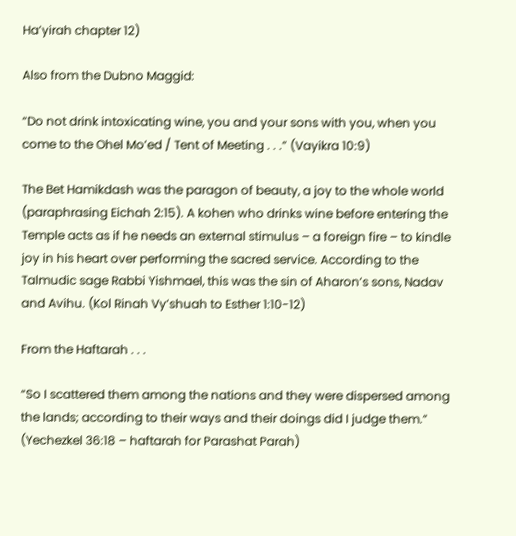Ha’yirah chapter 12)

Also from the Dubno Maggid:

“Do not drink intoxicating wine, you and your sons with you, when you come to the Ohel Mo’ed / Tent of Meeting . . .” (Vayikra 10:9)

The Bet Hamikdash was the paragon of beauty, a joy to the whole world (paraphrasing Eichah 2:15). A kohen who drinks wine before entering the Temple acts as if he needs an external stimulus – a foreign fire – to kindle joy in his heart over performing the sacred service. According to the Talmudic sage Rabbi Yishmael, this was the sin of Aharon’s sons, Nadav and Avihu. (Kol Rinah Vy’shuah to Esther 1:10-12)

From the Haftarah . . .

“So I scattered them among the nations and they were dispersed among the lands; according to their ways and their doings did I judge them.” (Yechezkel 36:18 – haftarah for Parashat Parah)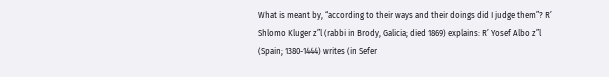What is meant by, “according to their ways and their doings did I judge them”? R’ Shlomo Kluger z”l (rabbi in Brody, Galicia; died 1869) explains: R’ Yosef Albo z”l (Spain; 1380-1444) writes (in Sefer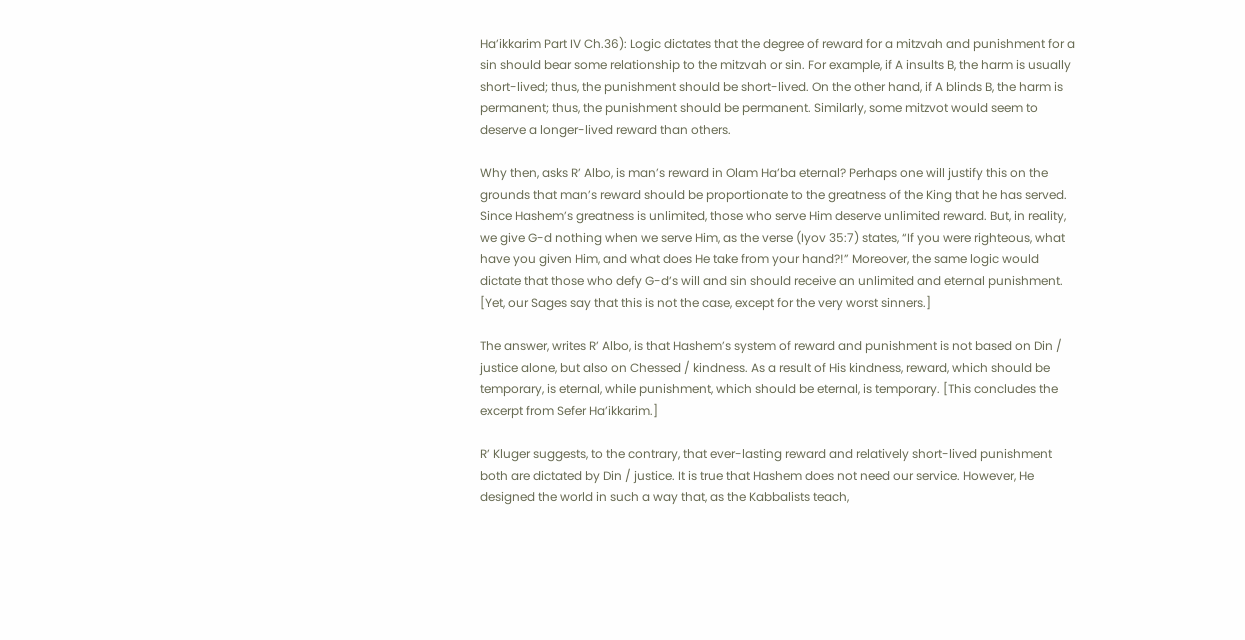Ha’ikkarim Part IV Ch.36): Logic dictates that the degree of reward for a mitzvah and punishment for a sin should bear some relationship to the mitzvah or sin. For example, if A insults B, the harm is usually short-lived; thus, the punishment should be short-lived. On the other hand, if A blinds B, the harm is permanent; thus, the punishment should be permanent. Similarly, some mitzvot would seem to deserve a longer-lived reward than others.

Why then, asks R’ Albo, is man’s reward in Olam Ha’ba eternal? Perhaps one will justify this on the grounds that man’s reward should be proportionate to the greatness of the King that he has served. Since Hashem’s greatness is unlimited, those who serve Him deserve unlimited reward. But, in reality, we give G-d nothing when we serve Him, as the verse (Iyov 35:7) states, “If you were righteous, what have you given Him, and what does He take from your hand?!” Moreover, the same logic would dictate that those who defy G-d’s will and sin should receive an unlimited and eternal punishment. [Yet, our Sages say that this is not the case, except for the very worst sinners.]

The answer, writes R’ Albo, is that Hashem’s system of reward and punishment is not based on Din / justice alone, but also on Chessed / kindness. As a result of His kindness, reward, which should be temporary, is eternal, while punishment, which should be eternal, is temporary. [This concludes the excerpt from Sefer Ha’ikkarim.]

R’ Kluger suggests, to the contrary, that ever-lasting reward and relatively short-lived punishment both are dictated by Din / justice. It is true that Hashem does not need our service. However, He designed the world in such a way that, as the Kabbalists teach,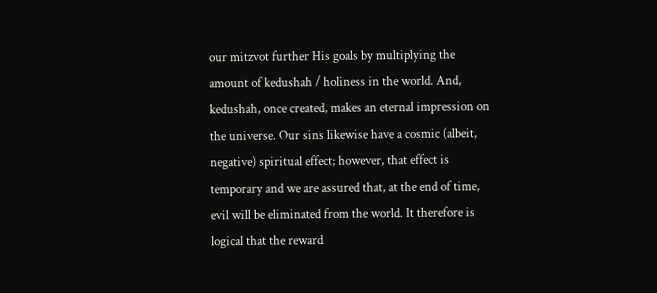our mitzvot further His goals by multiplying the amount of kedushah / holiness in the world. And, kedushah, once created, makes an eternal impression on the universe. Our sins likewise have a cosmic (albeit, negative) spiritual effect; however, that effect is temporary and we are assured that, at the end of time, evil will be eliminated from the world. It therefore is logical that the reward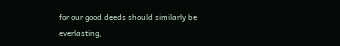for our good deeds should similarly be everlasting,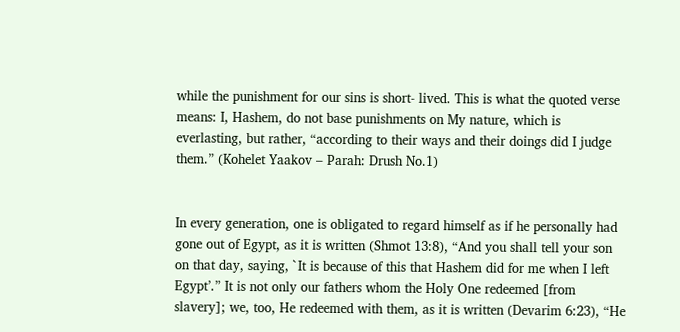while the punishment for our sins is short- lived. This is what the quoted verse means: I, Hashem, do not base punishments on My nature, which is everlasting, but rather, “according to their ways and their doings did I judge them.” (Kohelet Yaakov – Parah: Drush No.1)


In every generation, one is obligated to regard himself as if he personally had gone out of Egypt, as it is written (Shmot 13:8), “And you shall tell your son on that day, saying, `It is because of this that Hashem did for me when I left Egypt’.” It is not only our fathers whom the Holy One redeemed [from slavery]; we, too, He redeemed with them, as it is written (Devarim 6:23), “He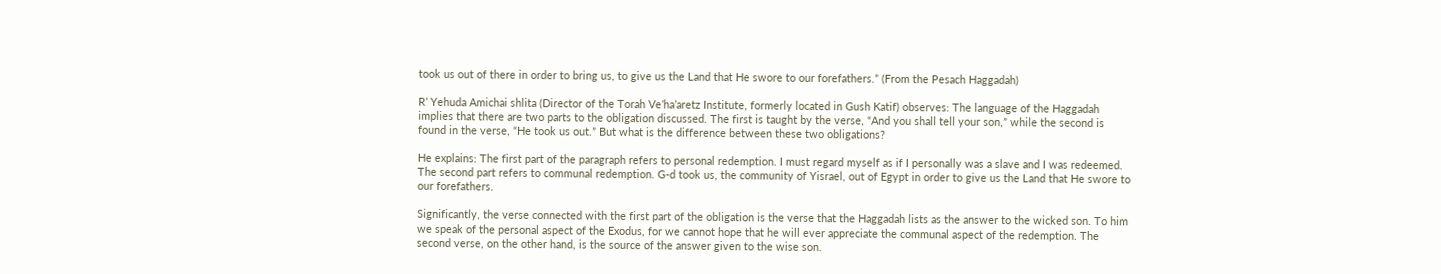took us out of there in order to bring us, to give us the Land that He swore to our forefathers.” (From the Pesach Haggadah)

R’ Yehuda Amichai shlita (Director of the Torah Ve’ha’aretz Institute, formerly located in Gush Katif) observes: The language of the Haggadah implies that there are two parts to the obligation discussed. The first is taught by the verse, “And you shall tell your son,” while the second is found in the verse, “He took us out.” But what is the difference between these two obligations?

He explains: The first part of the paragraph refers to personal redemption. I must regard myself as if I personally was a slave and I was redeemed. The second part refers to communal redemption. G-d took us, the community of Yisrael, out of Egypt in order to give us the Land that He swore to our forefathers.

Significantly, the verse connected with the first part of the obligation is the verse that the Haggadah lists as the answer to the wicked son. To him we speak of the personal aspect of the Exodus, for we cannot hope that he will ever appreciate the communal aspect of the redemption. The second verse, on the other hand, is the source of the answer given to the wise son.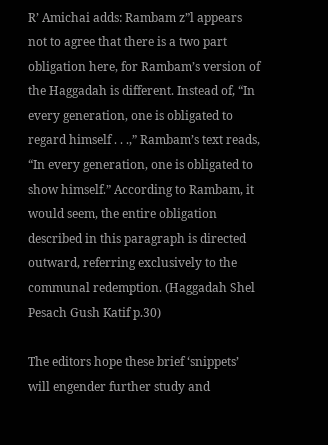R’ Amichai adds: Rambam z”l appears not to agree that there is a two part obligation here, for Rambam’s version of the Haggadah is different. Instead of, “In every generation, one is obligated to regard himself . . .,” Rambam’s text reads, “In every generation, one is obligated to show himself.” According to Rambam, it would seem, the entire obligation described in this paragraph is directed outward, referring exclusively to the communal redemption. (Haggadah Shel Pesach Gush Katif p.30)

The editors hope these brief ‘snippets’ will engender further study and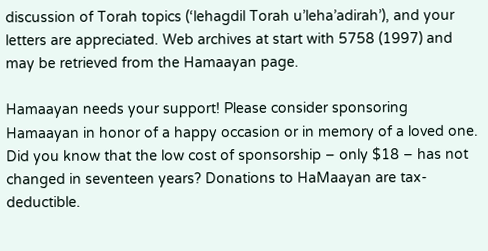discussion of Torah topics (‘lehagdil Torah u’leha’adirah’), and your letters are appreciated. Web archives at start with 5758 (1997) and may be retrieved from the Hamaayan page.

Hamaayan needs your support! Please consider sponsoring Hamaayan in honor of a happy occasion or in memory of a loved one. Did you know that the low cost of sponsorship – only $18 – has not changed in seventeen years? Donations to HaMaayan are tax-deductible.